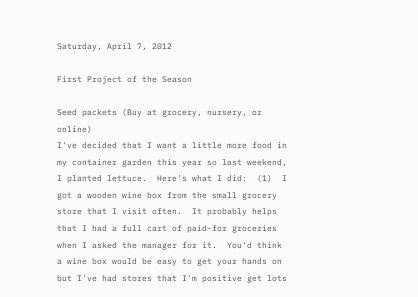Saturday, April 7, 2012

First Project of the Season

Seed packets (Buy at grocery, nursery, or online)
I've decided that I want a little more food in my container garden this year so last weekend, I planted lettuce.  Here's what I did:  (1)  I got a wooden wine box from the small grocery store that I visit often.  It probably helps that I had a full cart of paid-for groceries when I asked the manager for it.  You'd think a wine box would be easy to get your hands on but I've had stores that I'm positive get lots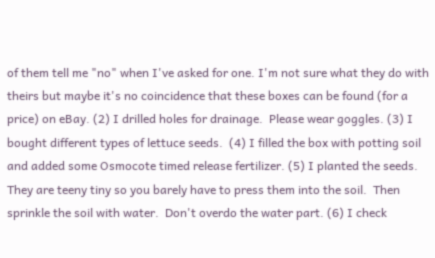of them tell me "no" when I've asked for one. I'm not sure what they do with theirs but maybe it's no coincidence that these boxes can be found (for a price) on eBay. (2) I drilled holes for drainage.  Please wear goggles. (3) I bought different types of lettuce seeds.  (4) I filled the box with potting soil and added some Osmocote timed release fertilizer. (5) I planted the seeds.  They are teeny tiny so you barely have to press them into the soil.  Then sprinkle the soil with water.  Don't overdo the water part. (6) I check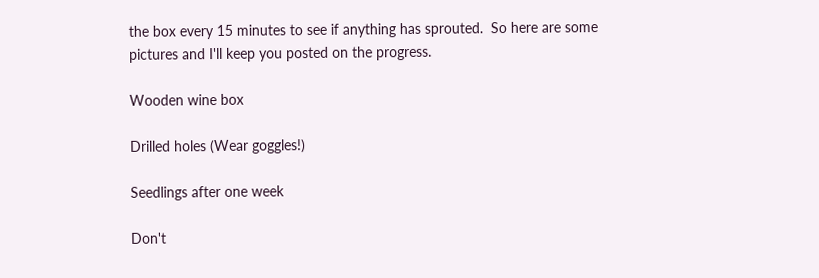the box every 15 minutes to see if anything has sprouted.  So here are some pictures and I'll keep you posted on the progress.

Wooden wine box

Drilled holes (Wear goggles!)

Seedlings after one week

Don't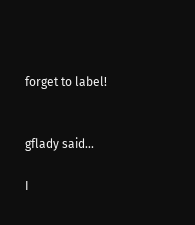forget to label!


gflady said...

I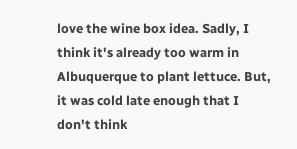love the wine box idea. Sadly, I think it's already too warm in Albuquerque to plant lettuce. But, it was cold late enough that I don't think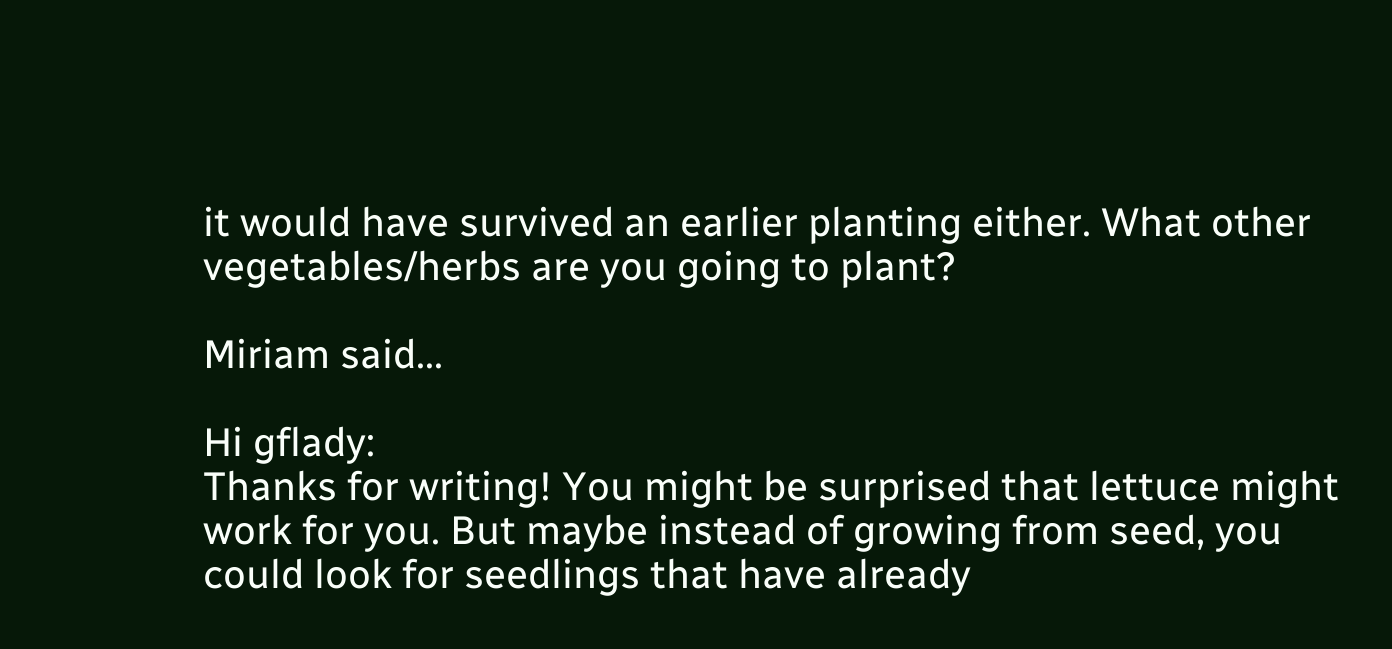it would have survived an earlier planting either. What other vegetables/herbs are you going to plant?

Miriam said...

Hi gflady:
Thanks for writing! You might be surprised that lettuce might work for you. But maybe instead of growing from seed, you could look for seedlings that have already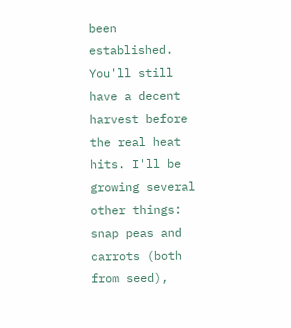been established. You'll still have a decent harvest before the real heat hits. I'll be growing several other things: snap peas and carrots (both from seed),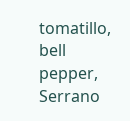tomatillo, bell pepper, Serrano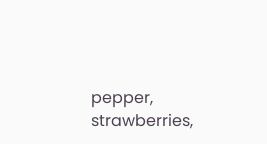pepper, strawberries,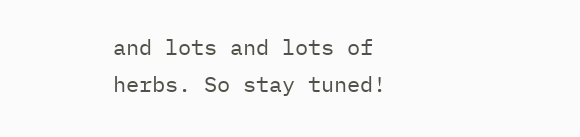and lots and lots of herbs. So stay tuned!